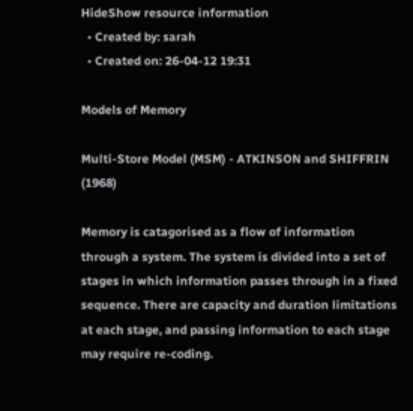HideShow resource information
  • Created by: sarah
  • Created on: 26-04-12 19:31

Models of Memory

Multi-Store Model (MSM) - ATKINSON and SHIFFRIN (1968)

Memory is catagorised as a flow of information through a system. The system is divided into a set of stages in which information passes through in a fixed sequence. There are capacity and duration limitations at each stage, and passing information to each stage may require re-coding.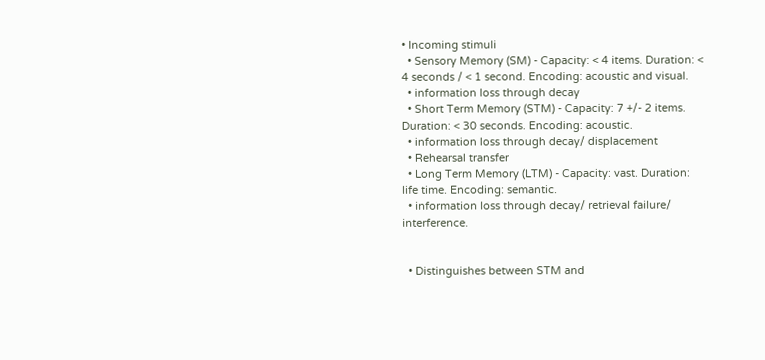• Incoming stimuli
  • Sensory Memory (SM) - Capacity: < 4 items. Duration: < 4 seconds / < 1 second. Encoding: acoustic and visual.
  • information loss through decay
  • Short Term Memory (STM) - Capacity: 7 +/- 2 items. Duration: < 30 seconds. Encoding: acoustic.
  • information loss through decay/ displacement
  • Rehearsal transfer
  • Long Term Memory (LTM) - Capacity: vast. Duration: life time. Encoding: semantic.
  • information loss through decay/ retrieval failure/ interference.


  • Distinguishes between STM and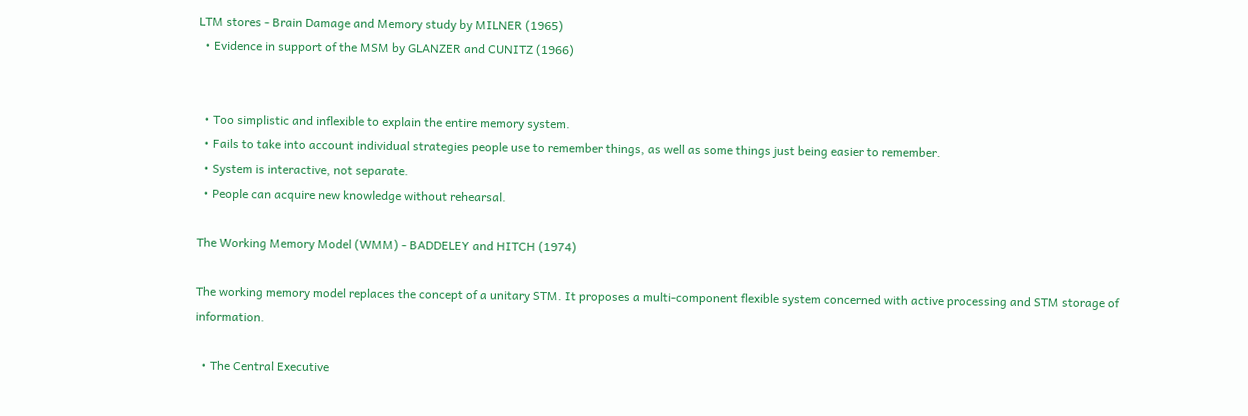LTM stores - Brain Damage and Memory study by MILNER (1965)
  • Evidence in support of the MSM by GLANZER and CUNITZ (1966)


  • Too simplistic and inflexible to explain the entire memory system.
  • Fails to take into account individual strategies people use to remember things, as well as some things just being easier to remember.
  • System is interactive, not separate.
  • People can acquire new knowledge without rehearsal.

The Working Memory Model (WMM) - BADDELEY and HITCH (1974)

The working memory model replaces the concept of a unitary STM. It proposes a multi-component flexible system concerned with active processing and STM storage of information.

  • The Central Executive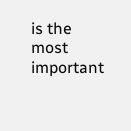is the most important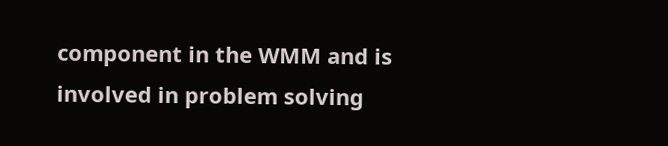component in the WMM and is involved in problem solving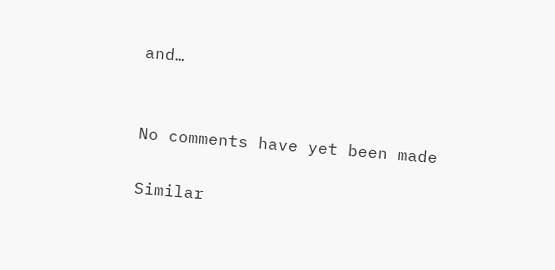and…


No comments have yet been made

Similar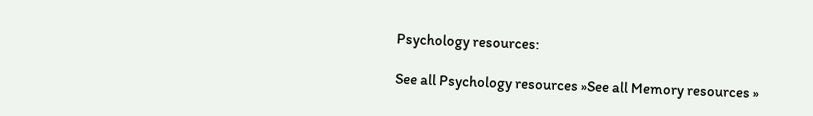Psychology resources:

See all Psychology resources »See all Memory resources »